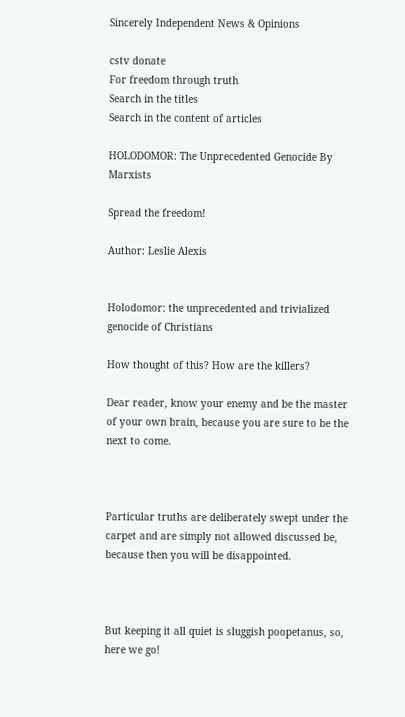Sincerely Independent News & Opinions

cstv donate
For freedom through truth
Search in the titles
Search in the content of articles

HOLODOMOR: The Unprecedented Genocide By Marxists

Spread the freedom!

Author: Leslie Alexis


Holodomor: the unprecedented and trivialized genocide of Christians

How thought of this? How are the killers?

Dear reader, know your enemy and be the master of your own brain, because you are sure to be the next to come.



Particular truths are deliberately swept under the carpet and are simply not allowed discussed be, because then you will be disappointed.



But keeping it all quiet is sluggish poopetanus, so, here we go!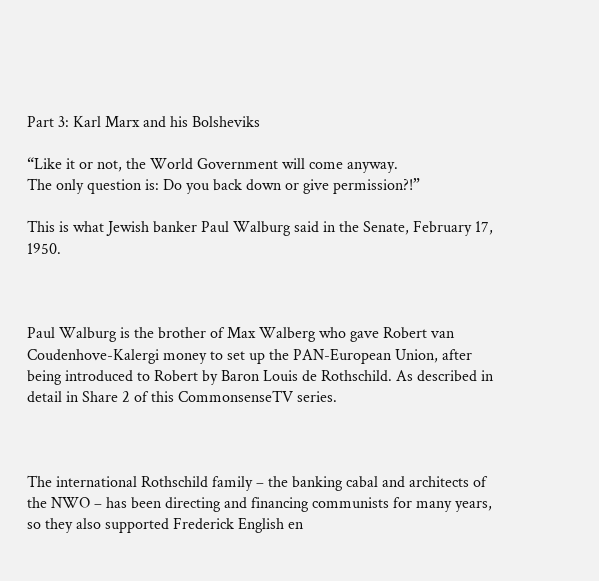Part 3: Karl Marx and his Bolsheviks

“Like it or not, the World Government will come anyway.
The only question is: Do you back down or give permission?!”

This is what Jewish banker Paul Walburg said in the Senate, February 17, 1950.



Paul Walburg is the brother of Max Walberg who gave Robert van Coudenhove-Kalergi money to set up the PAN-European Union, after being introduced to Robert by Baron Louis de Rothschild. As described in detail in Share 2 of this CommonsenseTV series.



The international Rothschild family – the banking cabal and architects of the NWO – has been directing and financing communists for many years, so they also supported Frederick English en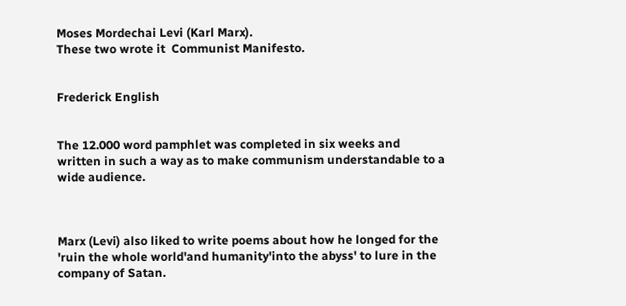Moses Mordechai Levi (Karl Marx).
These two wrote it  Communist Manifesto.


Frederick English


The 12.000 word pamphlet was completed in six weeks and written in such a way as to make communism understandable to a wide audience.



Marx (Levi) also liked to write poems about how he longed for the 'ruin the whole world'and humanity'into the abyss' to lure in the company of Satan.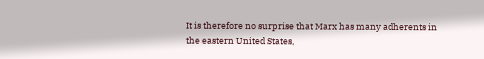It is therefore no surprise that Marx has many adherents in the eastern United States,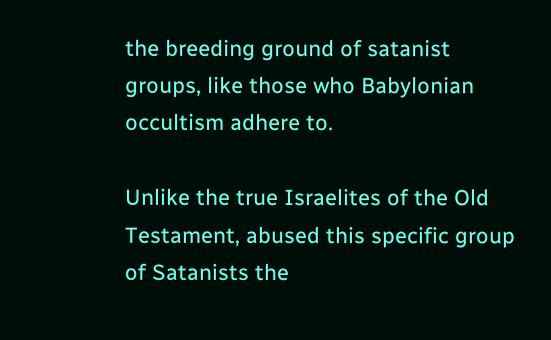the breeding ground of satanist groups, like those who Babylonian occultism adhere to.

Unlike the true Israelites of the Old Testament, abused this specific group of Satanists the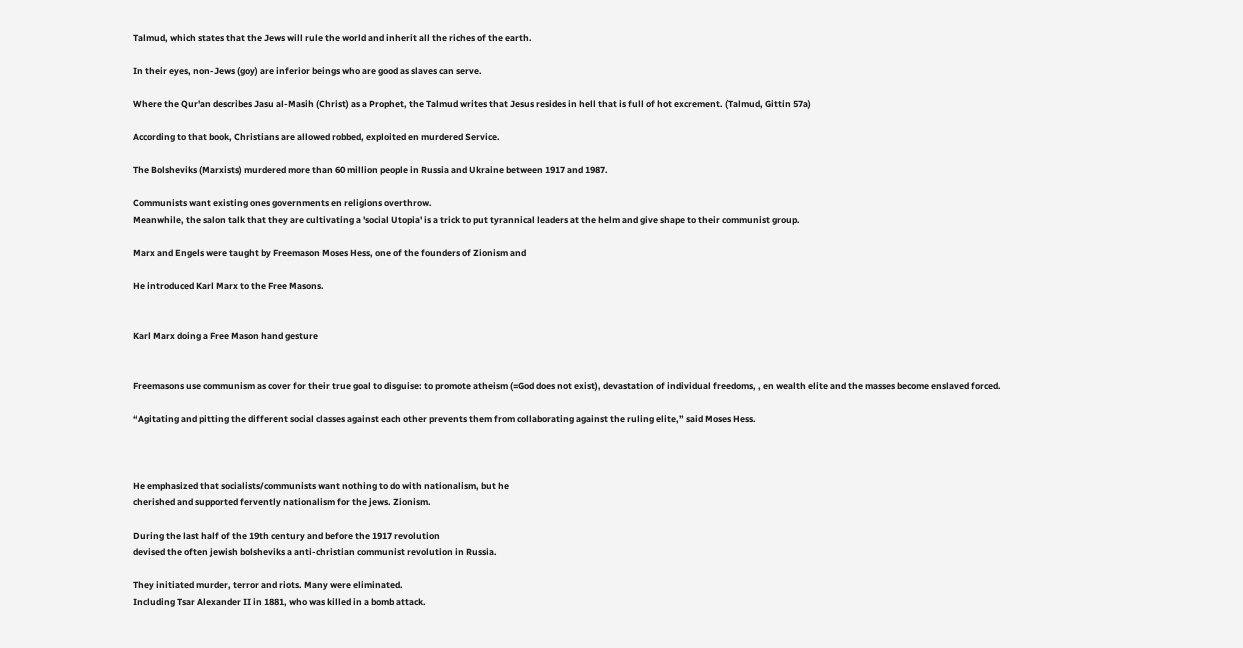Talmud, which states that the Jews will rule the world and inherit all the riches of the earth.

In their eyes, non-Jews (goy) are inferior beings who are good as slaves can serve.

Where the Qur'an describes Jasu al-Masih (Christ) as a Prophet, the Talmud writes that Jesus resides in hell that is full of hot excrement. (Talmud, Gittin 57a)

According to that book, Christians are allowed robbed, exploited en murdered Service.

The Bolsheviks (Marxists) murdered more than 60 million people in Russia and Ukraine between 1917 and 1987.

Communists want existing ones governments en religions overthrow.
Meanwhile, the salon talk that they are cultivating a 'social Utopia' is a trick to put tyrannical leaders at the helm and give shape to their communist group.

Marx and Engels were taught by Freemason Moses Hess, one of the founders of Zionism and

He introduced Karl Marx to the Free Masons.


Karl Marx doing a Free Mason hand gesture


Freemasons use communism as cover for their true goal to disguise: to promote atheism (=God does not exist), devastation of individual freedoms, , en wealth elite and the masses become enslaved forced.

“Agitating and pitting the different social classes against each other prevents them from collaborating against the ruling elite,” said Moses Hess.



He emphasized that socialists/communists want nothing to do with nationalism, but he
cherished and supported fervently nationalism for the jews. Zionism.

During the last half of the 19th century and before the 1917 revolution
devised the often jewish bolsheviks a anti-christian communist revolution in Russia.

They initiated murder, terror and riots. Many were eliminated.
Including Tsar Alexander II in 1881, who was killed in a bomb attack.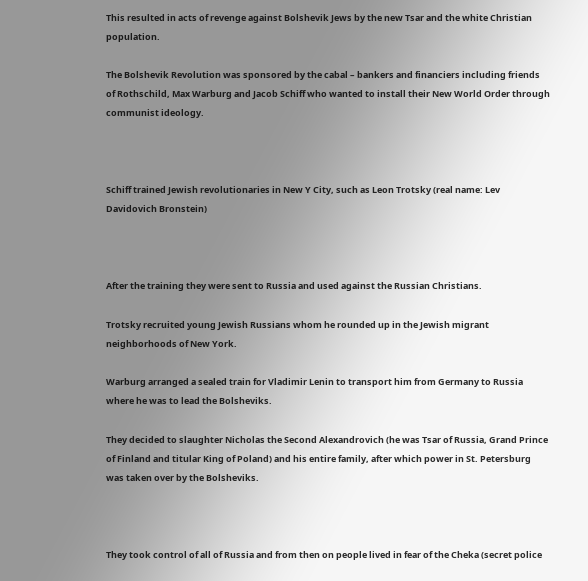This resulted in acts of revenge against Bolshevik Jews by the new Tsar and the white Christian population.

The Bolshevik Revolution was sponsored by the cabal – bankers and financiers including friends of Rothschild, Max Warburg and Jacob Schiff who wanted to install their New World Order through communist ideology.



Schiff trained Jewish revolutionaries in New Y City, such as Leon Trotsky (real name: Lev Davidovich Bronstein)



After the training they were sent to Russia and used against the Russian Christians.

Trotsky recruited young Jewish Russians whom he rounded up in the Jewish migrant neighborhoods of New York.

Warburg arranged a sealed train for Vladimir Lenin to transport him from Germany to Russia where he was to lead the Bolsheviks.

They decided to slaughter Nicholas the Second Alexandrovich (he was Tsar of Russia, Grand Prince of Finland and titular King of Poland) and his entire family, after which power in St. Petersburg was taken over by the Bolsheviks.



They took control of all of Russia and from then on people lived in fear of the Cheka (secret police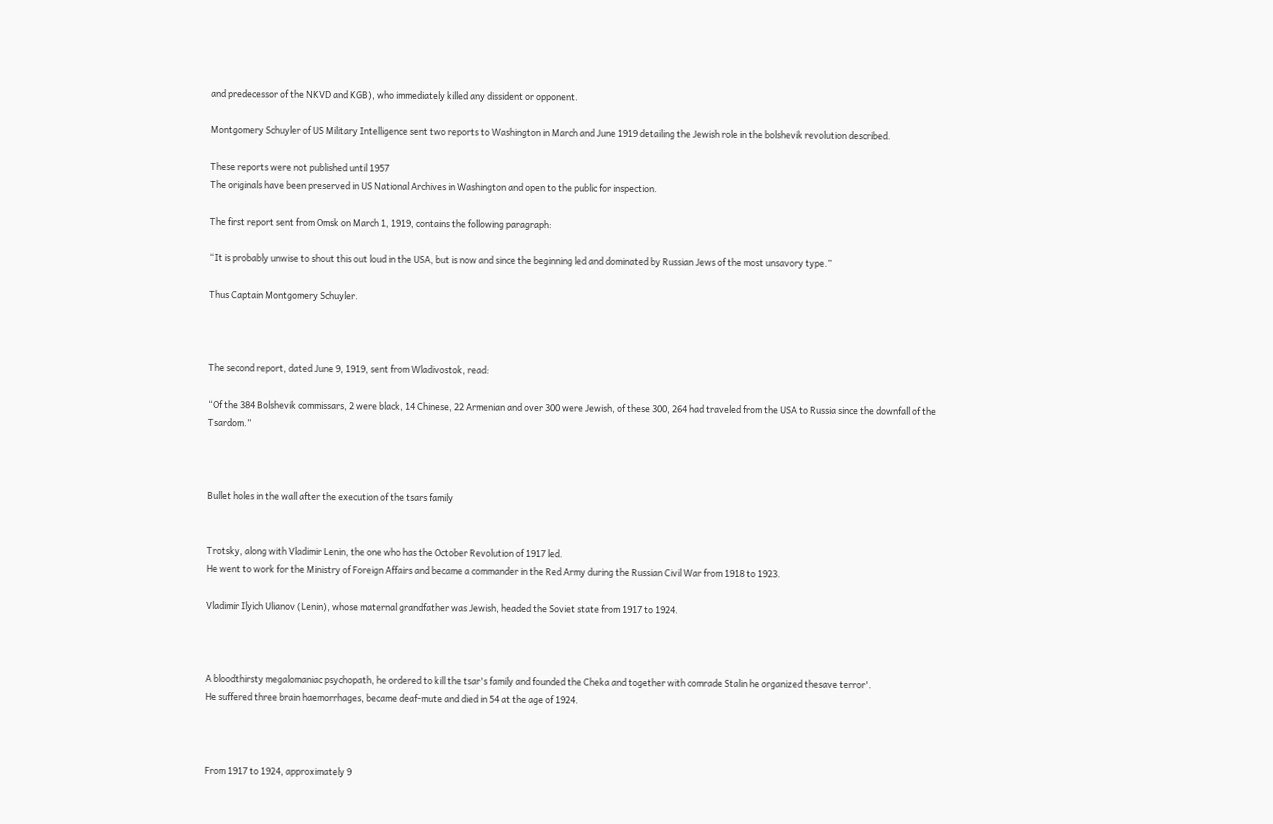and predecessor of the NKVD and KGB), who immediately killed any dissident or opponent.

Montgomery Schuyler of US Military Intelligence sent two reports to Washington in March and June 1919 detailing the Jewish role in the bolshevik revolution described.

These reports were not published until 1957
The originals have been preserved in US National Archives in Washington and open to the public for inspection.

The first report sent from Omsk on March 1, 1919, contains the following paragraph:

“It is probably unwise to shout this out loud in the USA, but is now and since the beginning led and dominated by Russian Jews of the most unsavory type.”

Thus Captain Montgomery Schuyler.



The second report, dated June 9, 1919, sent from Wladivostok, read:

“Of the 384 Bolshevik commissars, 2 were black, 14 Chinese, 22 Armenian and over 300 were Jewish, of these 300, 264 had traveled from the USA to Russia since the downfall of the Tsardom.”



Bullet holes in the wall after the execution of the tsars family


Trotsky, along with Vladimir Lenin, the one who has the October Revolution of 1917 led.
He went to work for the Ministry of Foreign Affairs and became a commander in the Red Army during the Russian Civil War from 1918 to 1923.

Vladimir Ilyich Ulianov (Lenin), whose maternal grandfather was Jewish, headed the Soviet state from 1917 to 1924.



A bloodthirsty megalomaniac psychopath, he ordered to kill the tsar's family and founded the Cheka and together with comrade Stalin he organized thesave terror'.
He suffered three brain haemorrhages, became deaf-mute and died in 54 at the age of 1924.



From 1917 to 1924, approximately 9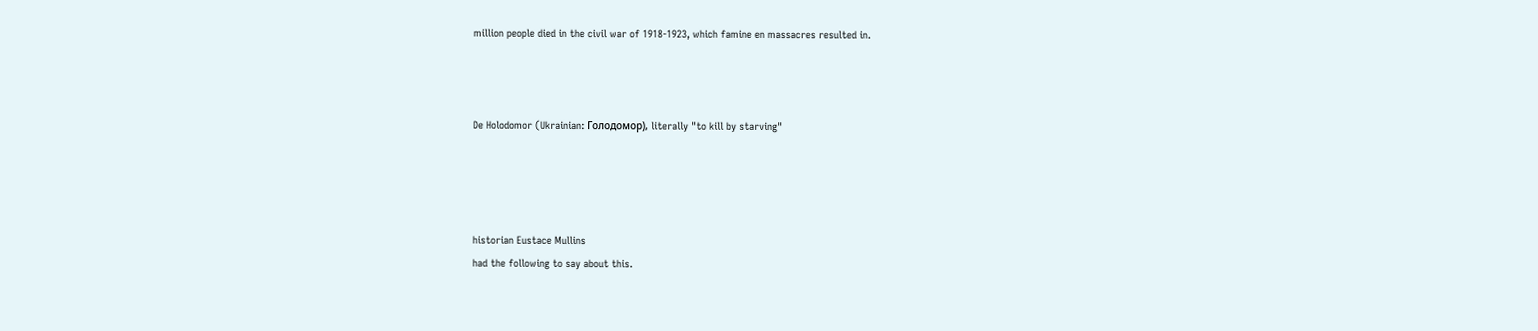million people died in the civil war of 1918-1923, which famine en massacres resulted in.



De Holodomor (Ukrainian: Голодомор), literally "to kill by starving"




historian Eustace Mullins
had the following to say about this.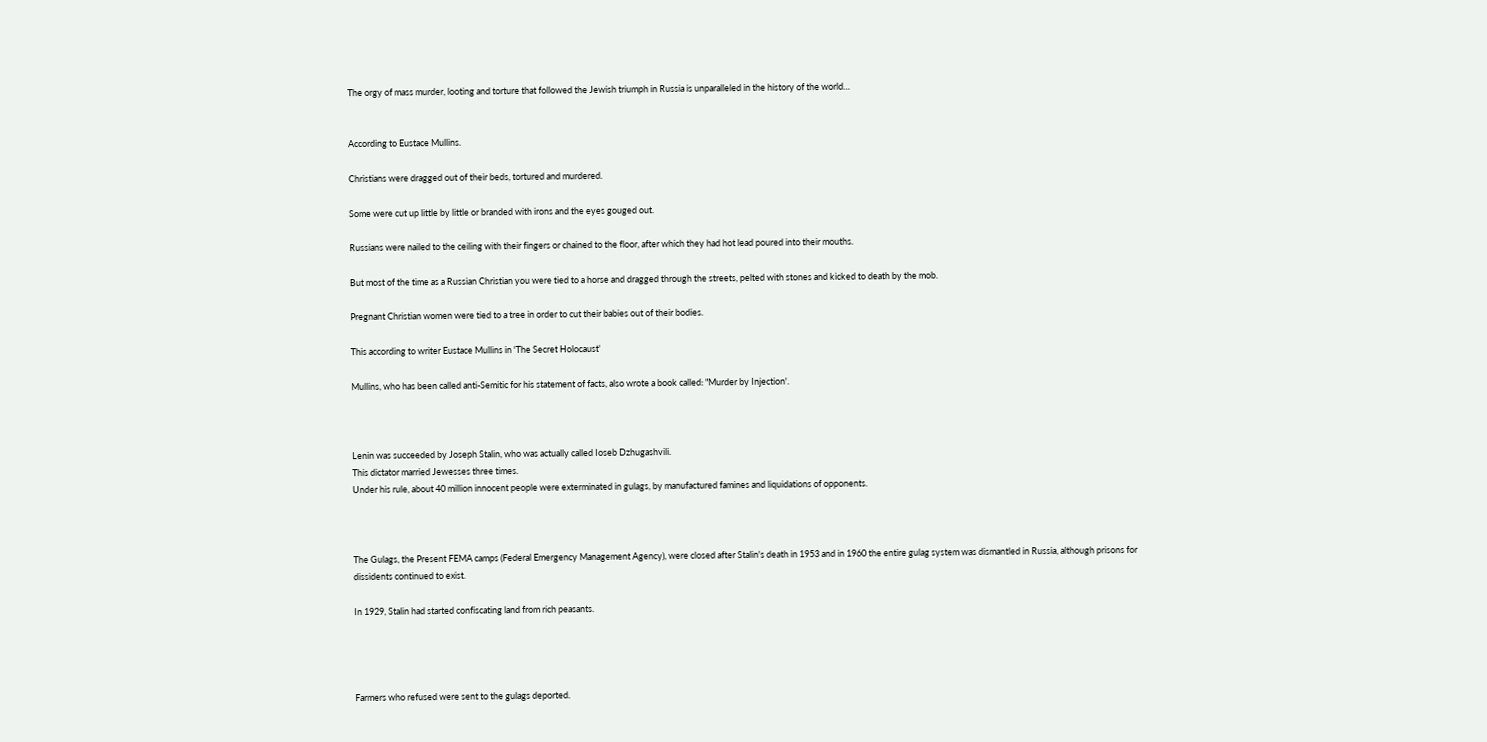The orgy of mass murder, looting and torture that followed the Jewish triumph in Russia is unparalleled in the history of the world…


According to Eustace Mullins.

Christians were dragged out of their beds, tortured and murdered.

Some were cut up little by little or branded with irons and the eyes gouged out.

Russians were nailed to the ceiling with their fingers or chained to the floor, after which they had hot lead poured into their mouths.

But most of the time as a Russian Christian you were tied to a horse and dragged through the streets, pelted with stones and kicked to death by the mob.

Pregnant Christian women were tied to a tree in order to cut their babies out of their bodies.

This according to writer Eustace Mullins in 'The Secret Holocaust'

Mullins, who has been called anti-Semitic for his statement of facts, also wrote a book called: "Murder by Injection'.



Lenin was succeeded by Joseph Stalin, who was actually called Ioseb Dzhugashvili.
This dictator married Jewesses three times.
Under his rule, about 40 million innocent people were exterminated in gulags, by manufactured famines and liquidations of opponents.



The Gulags, the Present FEMA camps (Federal Emergency Management Agency), were closed after Stalin's death in 1953 and in 1960 the entire gulag system was dismantled in Russia, although prisons for dissidents continued to exist.

In 1929, Stalin had started confiscating land from rich peasants.




Farmers who refused were sent to the gulags deported.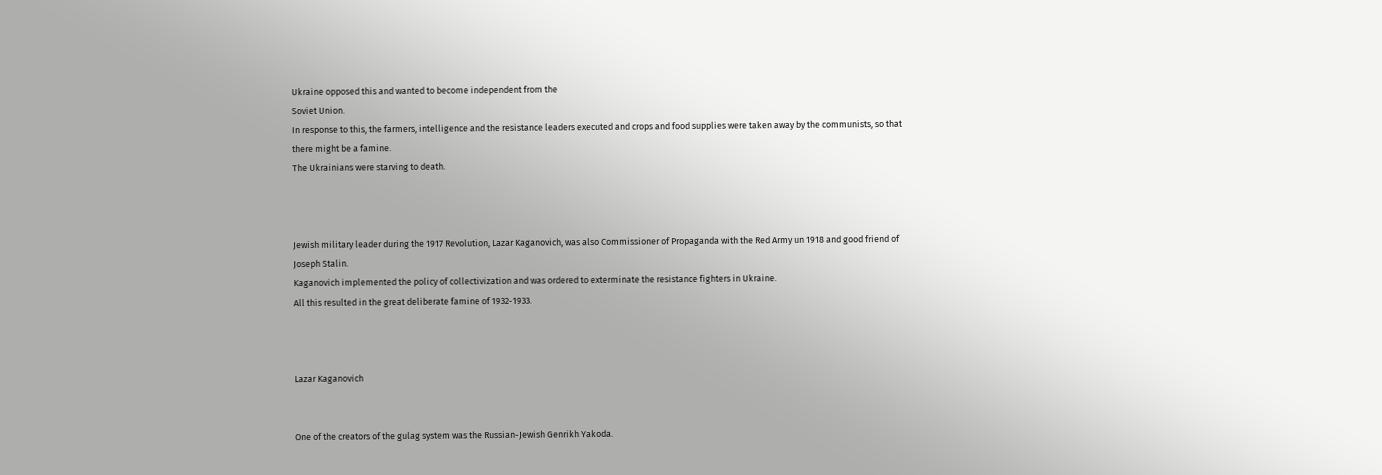Ukraine opposed this and wanted to become independent from the
Soviet Union.
In response to this, the farmers, intelligence and the resistance leaders executed and crops and food supplies were taken away by the communists, so that there might be a famine.
The Ukrainians were starving to death.



Jewish military leader during the 1917 Revolution, Lazar Kaganovich, was also Commissioner of Propaganda with the Red Army un 1918 and good friend of Joseph Stalin.
Kaganovich implemented the policy of collectivization and was ordered to exterminate the resistance fighters in Ukraine.
All this resulted in the great deliberate famine of 1932-1933.



Lazar Kaganovich


One of the creators of the gulag system was the Russian-Jewish Genrikh Yakoda.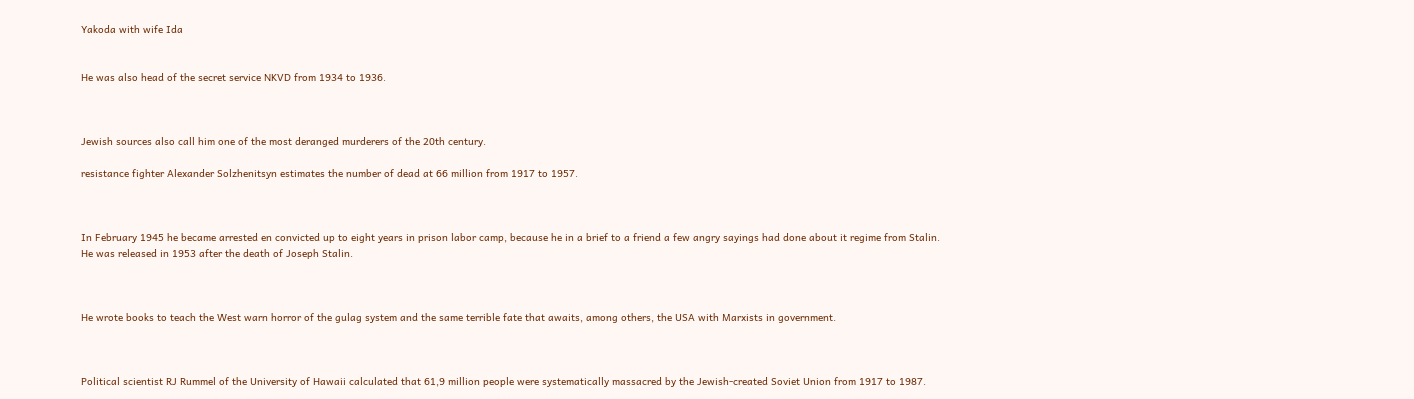Yakoda with wife Ida


He was also head of the secret service NKVD from 1934 to 1936.



Jewish sources also call him one of the most deranged murderers of the 20th century.

resistance fighter Alexander Solzhenitsyn estimates the number of dead at 66 million from 1917 to 1957.



In February 1945 he became arrested en convicted up to eight years in prison labor camp, because he in a brief to a friend a few angry sayings had done about it regime from Stalin.
He was released in 1953 after the death of Joseph Stalin.



He wrote books to teach the West warn horror of the gulag system and the same terrible fate that awaits, among others, the USA with Marxists in government.



Political scientist RJ Rummel of the University of Hawaii calculated that 61,9 million people were systematically massacred by the Jewish-created Soviet Union from 1917 to 1987.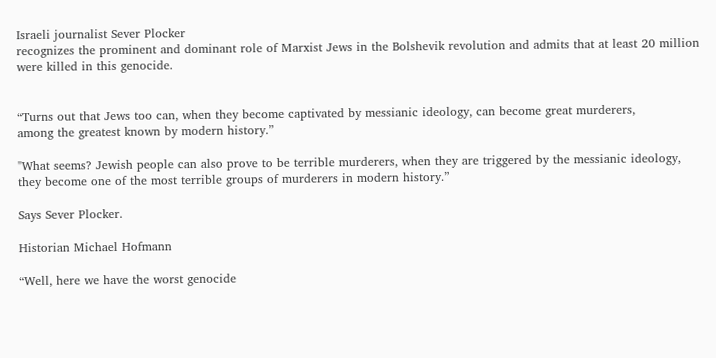Israeli journalist Sever Plocker
recognizes the prominent and dominant role of Marxist Jews in the Bolshevik revolution and admits that at least 20 million were killed in this genocide.


“Turns out that Jews too can, when they become captivated by messianic ideology, can become great murderers,
among the greatest known by modern history.”

"What seems? Jewish people can also prove to be terrible murderers, when they are triggered by the messianic ideology, they become one of the most terrible groups of murderers in modern history.”

Says Sever Plocker.

Historian Michael Hofmann

“Well, here we have the worst genocide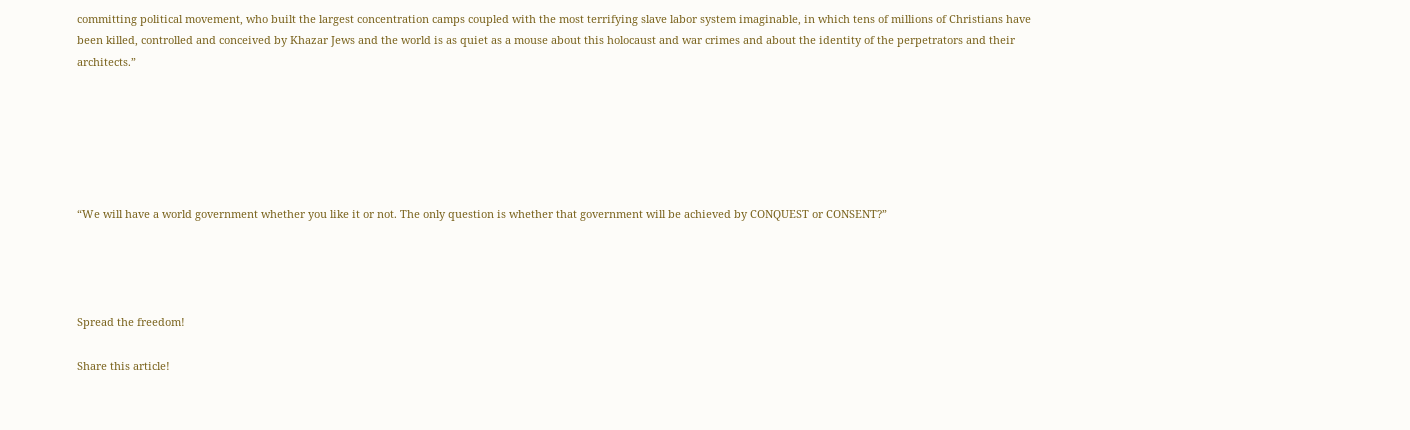committing political movement, who built the largest concentration camps coupled with the most terrifying slave labor system imaginable, in which tens of millions of Christians have been killed, controlled and conceived by Khazar Jews and the world is as quiet as a mouse about this holocaust and war crimes and about the identity of the perpetrators and their architects.”






“We will have a world government whether you like it or not. The only question is whether that government will be achieved by CONQUEST or CONSENT?”




Spread the freedom!

Share this article!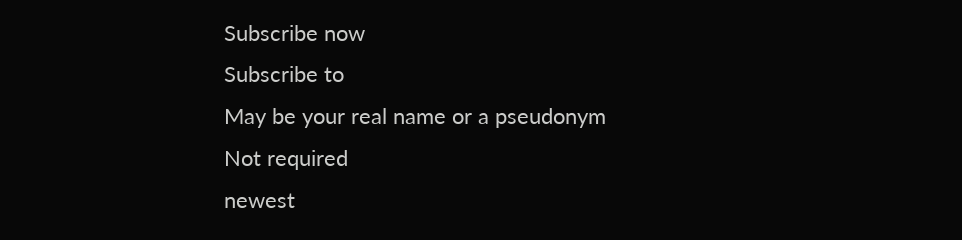Subscribe now
Subscribe to
May be your real name or a pseudonym
Not required
newest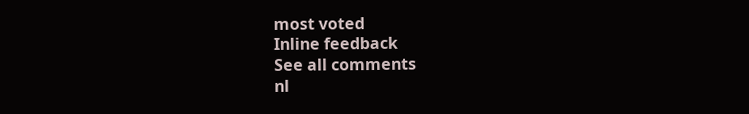most voted
Inline feedback
See all comments
nl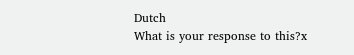Dutch
What is your response to this?x